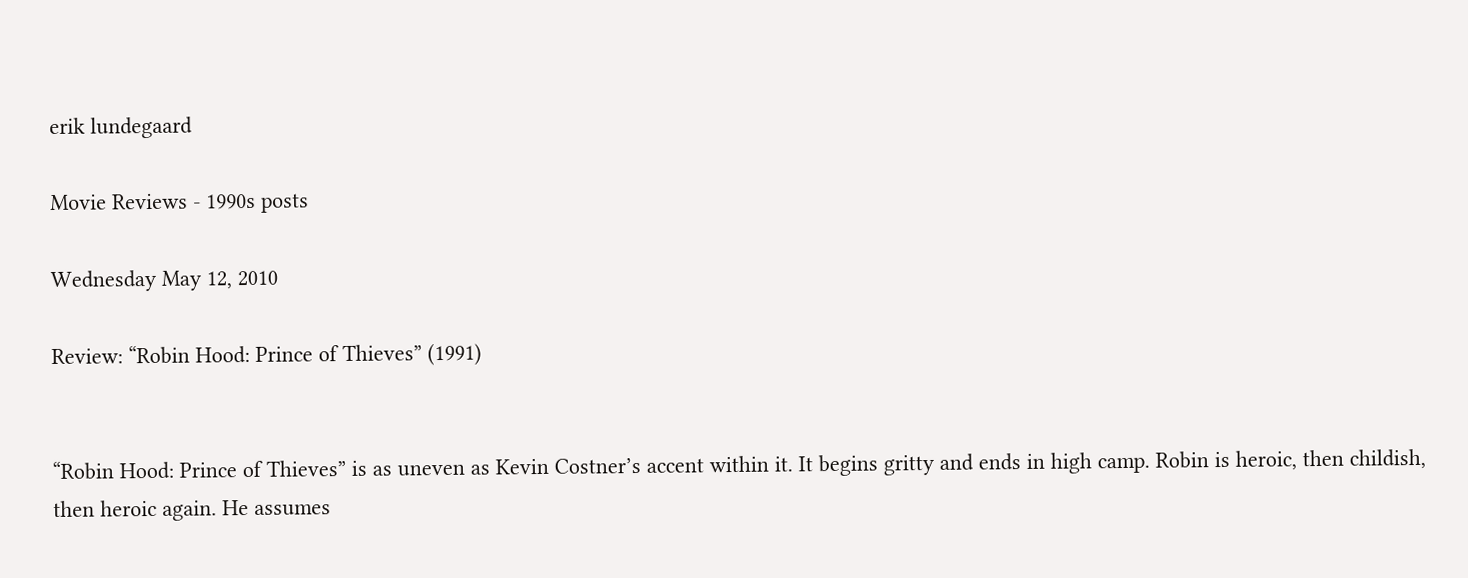erik lundegaard

Movie Reviews - 1990s posts

Wednesday May 12, 2010

Review: “Robin Hood: Prince of Thieves” (1991)


“Robin Hood: Prince of Thieves” is as uneven as Kevin Costner’s accent within it. It begins gritty and ends in high camp. Robin is heroic, then childish, then heroic again. He assumes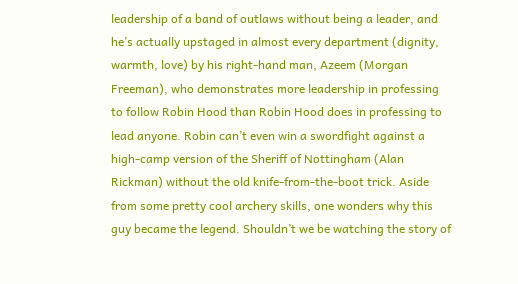leadership of a band of outlaws without being a leader, and he’s actually upstaged in almost every department (dignity, warmth, love) by his right-hand man, Azeem (Morgan Freeman), who demonstrates more leadership in professing to follow Robin Hood than Robin Hood does in professing to lead anyone. Robin can’t even win a swordfight against a high-camp version of the Sheriff of Nottingham (Alan Rickman) without the old knife-from-the-boot trick. Aside from some pretty cool archery skills, one wonders why this guy became the legend. Shouldn’t we be watching the story of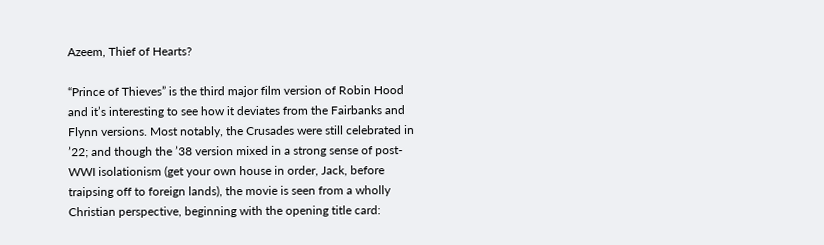Azeem, Thief of Hearts?

“Prince of Thieves” is the third major film version of Robin Hood and it’s interesting to see how it deviates from the Fairbanks and Flynn versions. Most notably, the Crusades were still celebrated in ’22; and though the ’38 version mixed in a strong sense of post-WWI isolationism (get your own house in order, Jack, before traipsing off to foreign lands), the movie is seen from a wholly Christian perspective, beginning with the opening title card: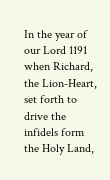In the year of our Lord 1191 when Richard, the Lion-Heart, set forth to drive the infidels form the Holy Land,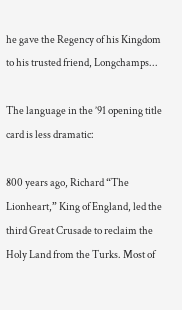he gave the Regency of his Kingdom to his trusted friend, Longchamps...

The language in the ’91 opening title card is less dramatic:

800 years ago, Richard “The Lionheart,” King of England, led the third Great Crusade to reclaim the Holy Land from the Turks. Most of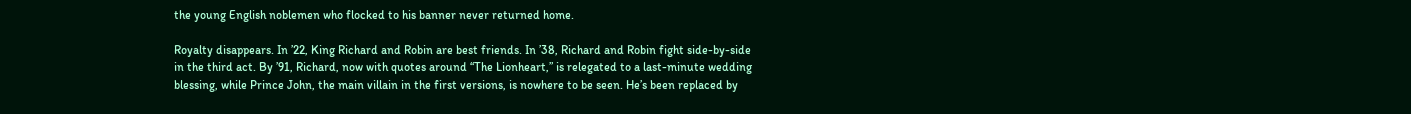the young English noblemen who flocked to his banner never returned home.

Royalty disappears. In ’22, King Richard and Robin are best friends. In ’38, Richard and Robin fight side-by-side in the third act. By ’91, Richard, now with quotes around “The Lionheart,” is relegated to a last-minute wedding blessing, while Prince John, the main villain in the first versions, is nowhere to be seen. He’s been replaced by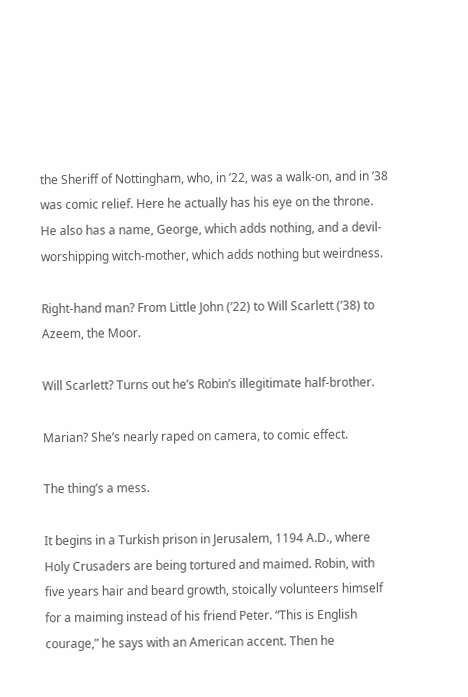the Sheriff of Nottingham, who, in ’22, was a walk-on, and in ’38 was comic relief. Here he actually has his eye on the throne. He also has a name, George, which adds nothing, and a devil-worshipping witch-mother, which adds nothing but weirdness.

Right-hand man? From Little John (’22) to Will Scarlett (’38) to Azeem, the Moor.

Will Scarlett? Turns out he’s Robin’s illegitimate half-brother.

Marian? She’s nearly raped on camera, to comic effect.

The thing’s a mess.

It begins in a Turkish prison in Jerusalem, 1194 A.D., where Holy Crusaders are being tortured and maimed. Robin, with five years hair and beard growth, stoically volunteers himself for a maiming instead of his friend Peter. “This is English courage,” he says with an American accent. Then he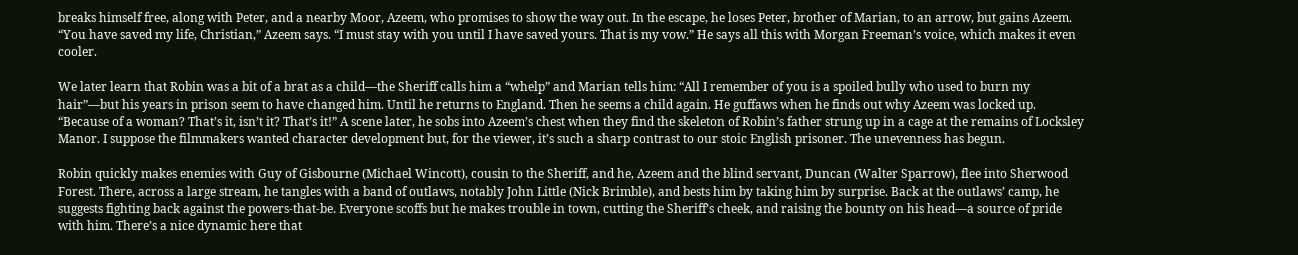breaks himself free, along with Peter, and a nearby Moor, Azeem, who promises to show the way out. In the escape, he loses Peter, brother of Marian, to an arrow, but gains Azeem. “You have saved my life, Christian,” Azeem says. “I must stay with you until I have saved yours. That is my vow.” He says all this with Morgan Freeman’s voice, which makes it even cooler.

We later learn that Robin was a bit of a brat as a child—the Sheriff calls him a “whelp” and Marian tells him: “All I remember of you is a spoiled bully who used to burn my hair”—but his years in prison seem to have changed him. Until he returns to England. Then he seems a child again. He guffaws when he finds out why Azeem was locked up. “Because of a woman? That’s it, isn’t it? That’s it!” A scene later, he sobs into Azeem’s chest when they find the skeleton of Robin’s father strung up in a cage at the remains of Locksley Manor. I suppose the filmmakers wanted character development but, for the viewer, it’s such a sharp contrast to our stoic English prisoner. The unevenness has begun.

Robin quickly makes enemies with Guy of Gisbourne (Michael Wincott), cousin to the Sheriff, and he, Azeem and the blind servant, Duncan (Walter Sparrow), flee into Sherwood Forest. There, across a large stream, he tangles with a band of outlaws, notably John Little (Nick Brimble), and bests him by taking him by surprise. Back at the outlaws’ camp, he suggests fighting back against the powers-that-be. Everyone scoffs but he makes trouble in town, cutting the Sheriff’s cheek, and raising the bounty on his head—a source of pride with him. There’s a nice dynamic here that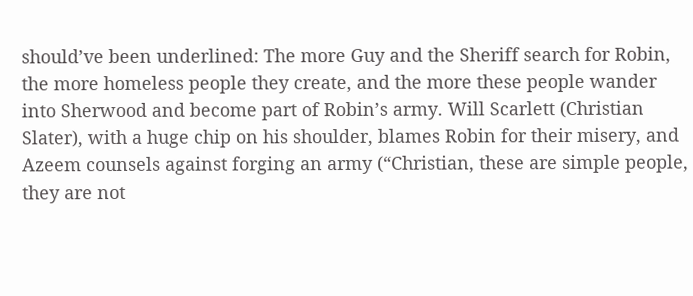should’ve been underlined: The more Guy and the Sheriff search for Robin, the more homeless people they create, and the more these people wander into Sherwood and become part of Robin’s army. Will Scarlett (Christian Slater), with a huge chip on his shoulder, blames Robin for their misery, and Azeem counsels against forging an army (“Christian, these are simple people, they are not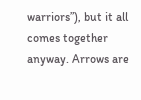warriors”), but it all comes together anyway. Arrows are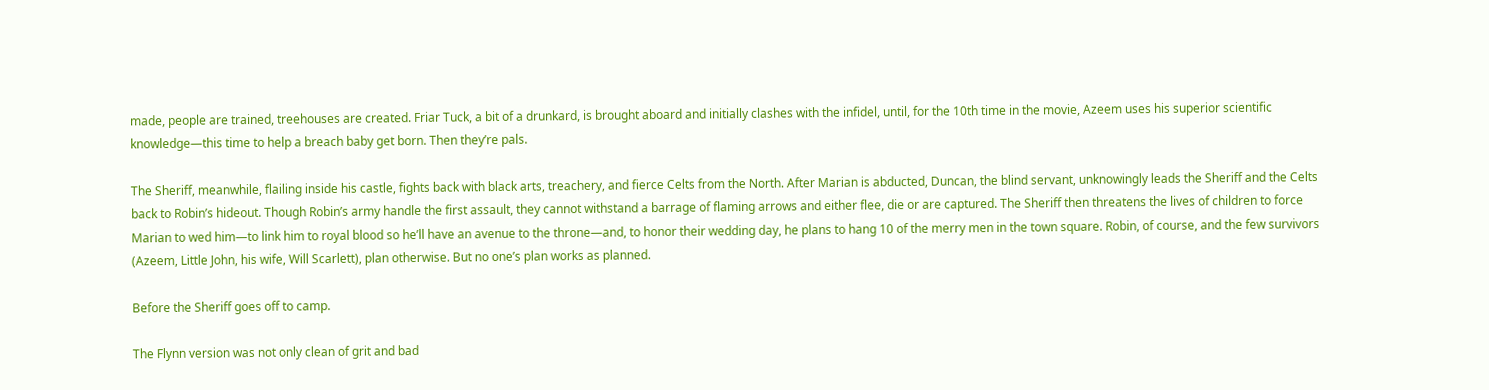made, people are trained, treehouses are created. Friar Tuck, a bit of a drunkard, is brought aboard and initially clashes with the infidel, until, for the 10th time in the movie, Azeem uses his superior scientific knowledge—this time to help a breach baby get born. Then they’re pals.

The Sheriff, meanwhile, flailing inside his castle, fights back with black arts, treachery, and fierce Celts from the North. After Marian is abducted, Duncan, the blind servant, unknowingly leads the Sheriff and the Celts back to Robin’s hideout. Though Robin’s army handle the first assault, they cannot withstand a barrage of flaming arrows and either flee, die or are captured. The Sheriff then threatens the lives of children to force Marian to wed him—to link him to royal blood so he’ll have an avenue to the throne—and, to honor their wedding day, he plans to hang 10 of the merry men in the town square. Robin, of course, and the few survivors (Azeem, Little John, his wife, Will Scarlett), plan otherwise. But no one’s plan works as planned.

Before the Sheriff goes off to camp.

The Flynn version was not only clean of grit and bad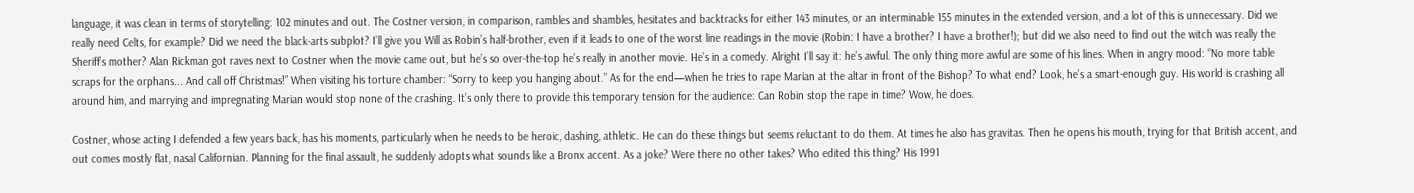language, it was clean in terms of storytelling: 102 minutes and out. The Costner version, in comparison, rambles and shambles, hesitates and backtracks for either 143 minutes, or an interminable 155 minutes in the extended version, and a lot of this is unnecessary. Did we really need Celts, for example? Did we need the black-arts subplot? I’ll give you Will as Robin’s half-brother, even if it leads to one of the worst line readings in the movie (Robin: I have a brother? I have a brother!); but did we also need to find out the witch was really the Sheriff’s mother? Alan Rickman got raves next to Costner when the movie came out, but he’s so over-the-top he’s really in another movie. He’s in a comedy. Alright I’ll say it: he’s awful. The only thing more awful are some of his lines. When in angry mood: “No more table scraps for the orphans... And call off Christmas!” When visiting his torture chamber: “Sorry to keep you hanging about.” As for the end—when he tries to rape Marian at the altar in front of the Bishop? To what end? Look, he’s a smart-enough guy. His world is crashing all around him, and marrying and impregnating Marian would stop none of the crashing. It’s only there to provide this temporary tension for the audience: Can Robin stop the rape in time? Wow, he does.

Costner, whose acting I defended a few years back, has his moments, particularly when he needs to be heroic, dashing, athletic. He can do these things but seems reluctant to do them. At times he also has gravitas. Then he opens his mouth, trying for that British accent, and out comes mostly flat, nasal Californian. Planning for the final assault, he suddenly adopts what sounds like a Bronx accent. As a joke? Were there no other takes? Who edited this thing? His 1991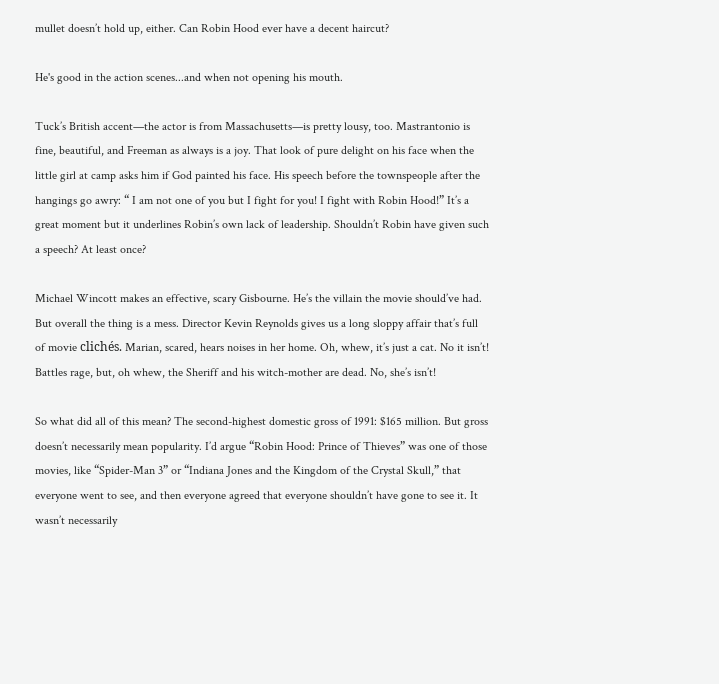mullet doesn’t hold up, either. Can Robin Hood ever have a decent haircut?

He's good in the action scenes...and when not opening his mouth.

Tuck’s British accent—the actor is from Massachusetts—is pretty lousy, too. Mastrantonio is fine, beautiful, and Freeman as always is a joy. That look of pure delight on his face when the little girl at camp asks him if God painted his face. His speech before the townspeople after the hangings go awry: “ I am not one of you but I fight for you! I fight with Robin Hood!” It’s a great moment but it underlines Robin’s own lack of leadership. Shouldn’t Robin have given such a speech? At least once?

Michael Wincott makes an effective, scary Gisbourne. He’s the villain the movie should’ve had. But overall the thing is a mess. Director Kevin Reynolds gives us a long sloppy affair that’s full of movie clichés. Marian, scared, hears noises in her home. Oh, whew, it’s just a cat. No it isn’t! Battles rage, but, oh whew, the Sheriff and his witch-mother are dead. No, she’s isn’t!

So what did all of this mean? The second-highest domestic gross of 1991: $165 million. But gross doesn’t necessarily mean popularity. I’d argue “Robin Hood: Prince of Thieves” was one of those movies, like “Spider-Man 3” or “Indiana Jones and the Kingdom of the Crystal Skull,” that everyone went to see, and then everyone agreed that everyone shouldn’t have gone to see it. It wasn’t necessarily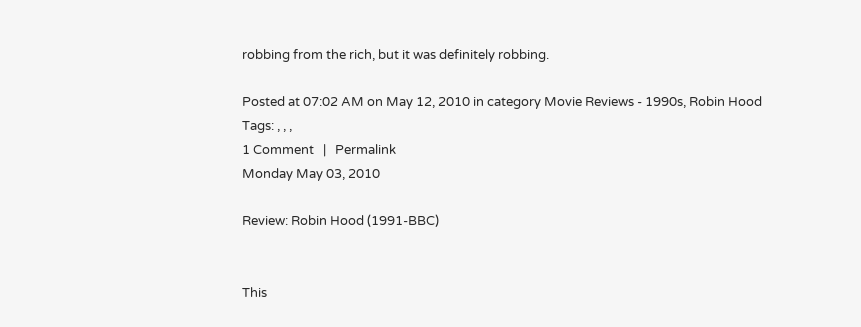robbing from the rich, but it was definitely robbing.

Posted at 07:02 AM on May 12, 2010 in category Movie Reviews - 1990s, Robin Hood
Tags: , , ,
1 Comment   |   Permalink
Monday May 03, 2010

Review: Robin Hood (1991-BBC)


This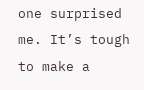one surprised me. It’s tough to make a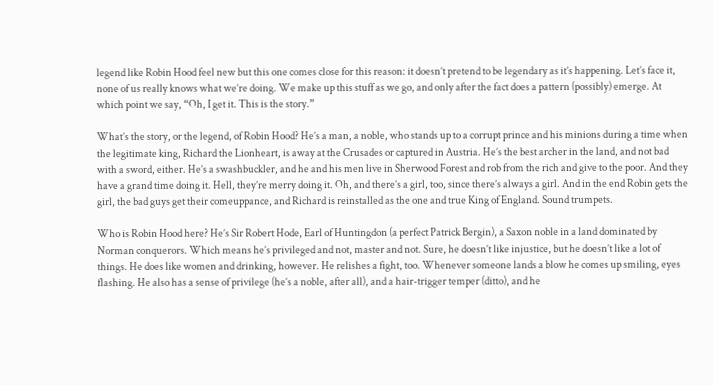legend like Robin Hood feel new but this one comes close for this reason: it doesn’t pretend to be legendary as it’s happening. Let’s face it, none of us really knows what we’re doing. We make up this stuff as we go, and only after the fact does a pattern (possibly) emerge. At which point we say, “Oh, I get it. This is the story.”

What’s the story, or the legend, of Robin Hood? He’s a man, a noble, who stands up to a corrupt prince and his minions during a time when the legitimate king, Richard the Lionheart, is away at the Crusades or captured in Austria. He’s the best archer in the land, and not bad with a sword, either. He’s a swashbuckler, and he and his men live in Sherwood Forest and rob from the rich and give to the poor. And they have a grand time doing it. Hell, they’re merry doing it. Oh, and there’s a girl, too, since there’s always a girl. And in the end Robin gets the girl, the bad guys get their comeuppance, and Richard is reinstalled as the one and true King of England. Sound trumpets.

Who is Robin Hood here? He’s Sir Robert Hode, Earl of Huntingdon (a perfect Patrick Bergin), a Saxon noble in a land dominated by Norman conquerors. Which means he’s privileged and not, master and not. Sure, he doesn’t like injustice, but he doesn’t like a lot of things. He does like women and drinking, however. He relishes a fight, too. Whenever someone lands a blow he comes up smiling, eyes flashing. He also has a sense of privilege (he’s a noble, after all), and a hair-trigger temper (ditto), and he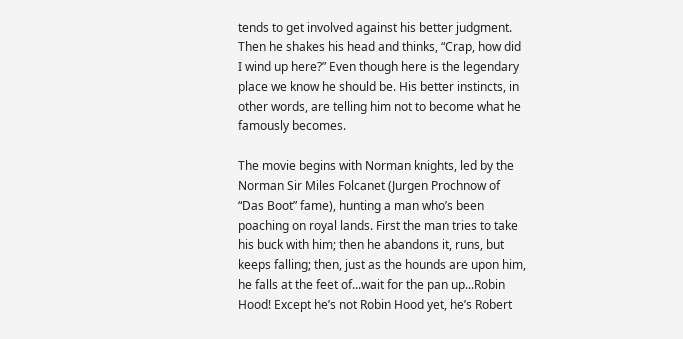tends to get involved against his better judgment. Then he shakes his head and thinks, “Crap, how did I wind up here?” Even though here is the legendary place we know he should be. His better instincts, in other words, are telling him not to become what he famously becomes.

The movie begins with Norman knights, led by the Norman Sir Miles Folcanet (Jurgen Prochnow of “Das Boot” fame), hunting a man who’s been poaching on royal lands. First the man tries to take his buck with him; then he abandons it, runs, but keeps falling; then, just as the hounds are upon him, he falls at the feet of...wait for the pan up...Robin Hood! Except he’s not Robin Hood yet, he’s Robert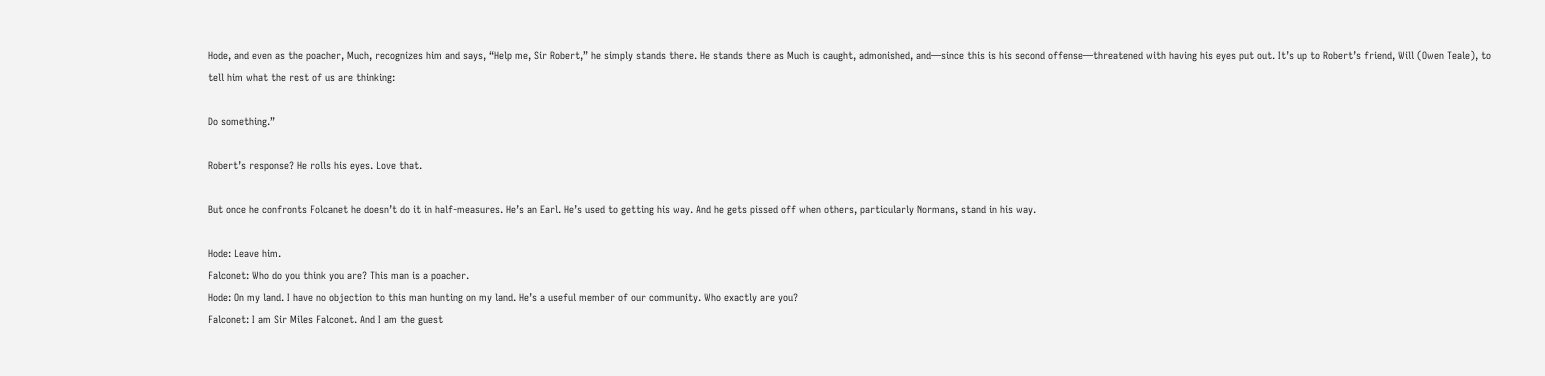Hode, and even as the poacher, Much, recognizes him and says, “Help me, Sir Robert,” he simply stands there. He stands there as Much is caught, admonished, and—since this is his second offense—threatened with having his eyes put out. It’s up to Robert’s friend, Will (Owen Teale), to tell him what the rest of us are thinking:

Do something.”

Robert’s response? He rolls his eyes. Love that.

But once he confronts Folcanet he doesn’t do it in half-measures. He’s an Earl. He’s used to getting his way. And he gets pissed off when others, particularly Normans, stand in his way.

Hode: Leave him.
Falconet: Who do you think you are? This man is a poacher.
Hode: On my land. I have no objection to this man hunting on my land. He’s a useful member of our community. Who exactly are you?
Falconet: I am Sir Miles Falconet. And I am the guest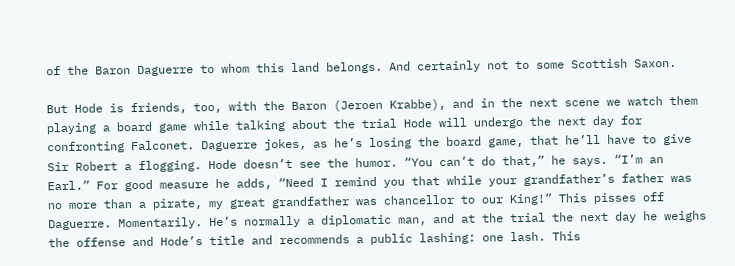of the Baron Daguerre to whom this land belongs. And certainly not to some Scottish Saxon.

But Hode is friends, too, with the Baron (Jeroen Krabbe), and in the next scene we watch them playing a board game while talking about the trial Hode will undergo the next day for confronting Falconet. Daguerre jokes, as he’s losing the board game, that he’ll have to give Sir Robert a flogging. Hode doesn’t see the humor. “You can’t do that,” he says. “I’m an Earl.” For good measure he adds, “Need I remind you that while your grandfather’s father was no more than a pirate, my great grandfather was chancellor to our King!” This pisses off Daguerre. Momentarily. He’s normally a diplomatic man, and at the trial the next day he weighs the offense and Hode’s title and recommends a public lashing: one lash. This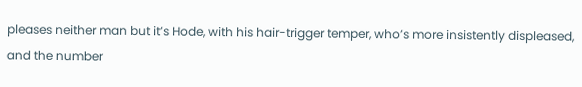pleases neither man but it’s Hode, with his hair-trigger temper, who’s more insistently displeased, and the number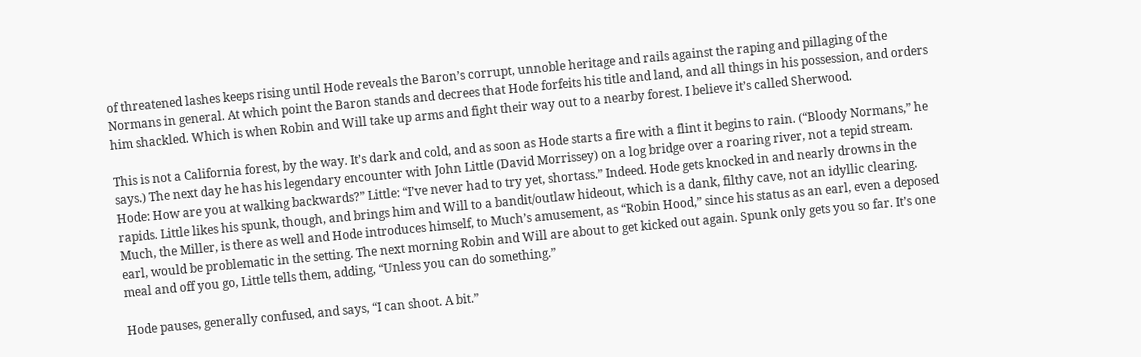of threatened lashes keeps rising until Hode reveals the Baron’s corrupt, unnoble heritage and rails against the raping and pillaging of the Normans in general. At which point the Baron stands and decrees that Hode forfeits his title and land, and all things in his possession, and orders him shackled. Which is when Robin and Will take up arms and fight their way out to a nearby forest. I believe it’s called Sherwood.

This is not a California forest, by the way. It’s dark and cold, and as soon as Hode starts a fire with a flint it begins to rain. (“Bloody Normans,” he says.) The next day he has his legendary encounter with John Little (David Morrissey) on a log bridge over a roaring river, not a tepid stream. Hode: How are you at walking backwards?” Little: “I’ve never had to try yet, shortass.” Indeed. Hode gets knocked in and nearly drowns in the rapids. Little likes his spunk, though, and brings him and Will to a bandit/outlaw hideout, which is a dank, filthy cave, not an idyllic clearing. Much, the Miller, is there as well and Hode introduces himself, to Much’s amusement, as “Robin Hood,” since his status as an earl, even a deposed earl, would be problematic in the setting. The next morning Robin and Will are about to get kicked out again. Spunk only gets you so far. It’s one meal and off you go, Little tells them, adding, “Unless you can do something.”

Hode pauses, generally confused, and says, “I can shoot. A bit.”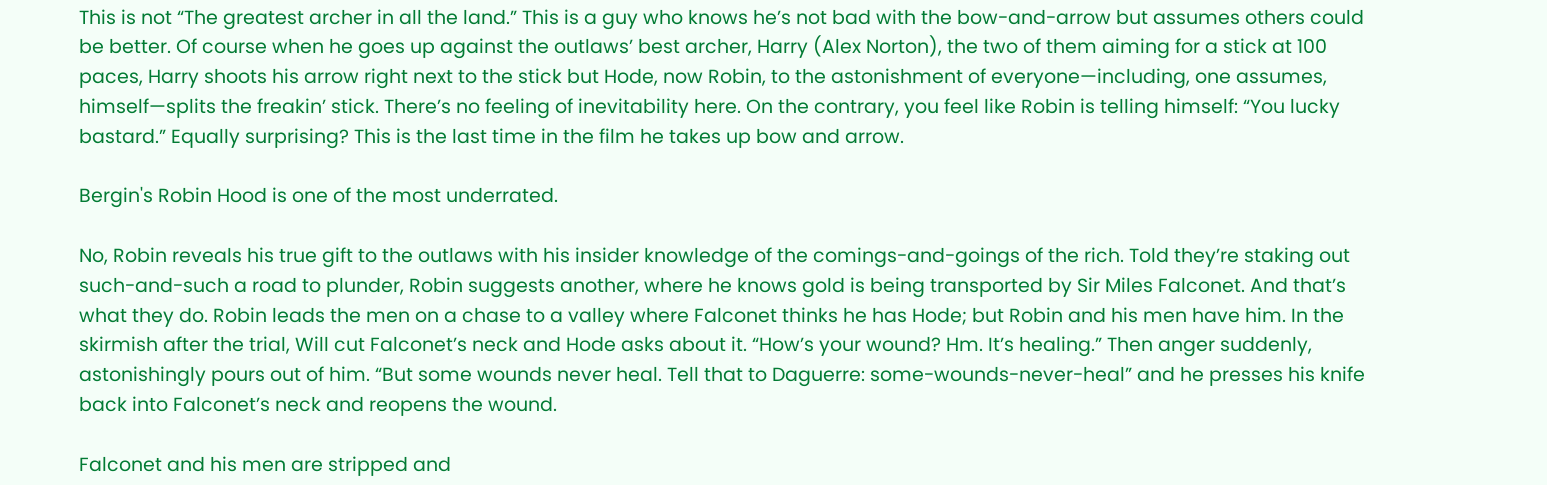This is not “The greatest archer in all the land.” This is a guy who knows he’s not bad with the bow-and-arrow but assumes others could be better. Of course when he goes up against the outlaws’ best archer, Harry (Alex Norton), the two of them aiming for a stick at 100 paces, Harry shoots his arrow right next to the stick but Hode, now Robin, to the astonishment of everyone—including, one assumes, himself—splits the freakin’ stick. There’s no feeling of inevitability here. On the contrary, you feel like Robin is telling himself: “You lucky bastard.” Equally surprising? This is the last time in the film he takes up bow and arrow.

Bergin's Robin Hood is one of the most underrated.

No, Robin reveals his true gift to the outlaws with his insider knowledge of the comings-and-goings of the rich. Told they’re staking out such-and-such a road to plunder, Robin suggests another, where he knows gold is being transported by Sir Miles Falconet. And that’s what they do. Robin leads the men on a chase to a valley where Falconet thinks he has Hode; but Robin and his men have him. In the skirmish after the trial, Will cut Falconet’s neck and Hode asks about it. “How’s your wound? Hm. It’s healing.” Then anger suddenly, astonishingly pours out of him. “But some wounds never heal. Tell that to Daguerre: some-wounds-never-heal” and he presses his knife back into Falconet’s neck and reopens the wound.

Falconet and his men are stripped and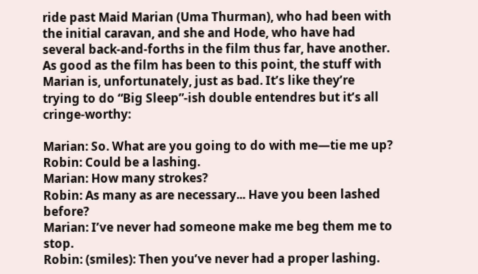ride past Maid Marian (Uma Thurman), who had been with the initial caravan, and she and Hode, who have had several back-and-forths in the film thus far, have another. As good as the film has been to this point, the stuff with Marian is, unfortunately, just as bad. It’s like they’re trying to do “Big Sleep”-ish double entendres but it’s all cringe-worthy:

Marian: So. What are you going to do with me—tie me up?
Robin: Could be a lashing.
Marian: How many strokes?
Robin: As many as are necessary... Have you been lashed before?
Marian: I’ve never had someone make me beg them me to stop.
Robin: (smiles): Then you’ve never had a proper lashing.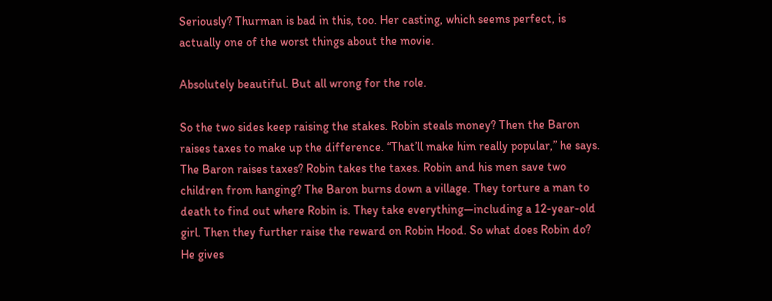Seriously? Thurman is bad in this, too. Her casting, which seems perfect, is actually one of the worst things about the movie.

Absolutely beautiful. But all wrong for the role.

So the two sides keep raising the stakes. Robin steals money? Then the Baron raises taxes to make up the difference. “That’ll make him really popular,” he says. The Baron raises taxes? Robin takes the taxes. Robin and his men save two children from hanging? The Baron burns down a village. They torture a man to death to find out where Robin is. They take everything—including a 12-year-old girl. Then they further raise the reward on Robin Hood. So what does Robin do? He gives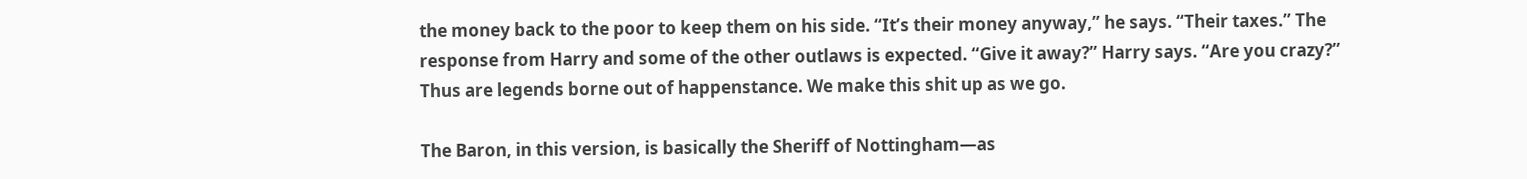the money back to the poor to keep them on his side. “It’s their money anyway,” he says. “Their taxes.” The response from Harry and some of the other outlaws is expected. “Give it away?” Harry says. “Are you crazy?” Thus are legends borne out of happenstance. We make this shit up as we go.

The Baron, in this version, is basically the Sheriff of Nottingham—as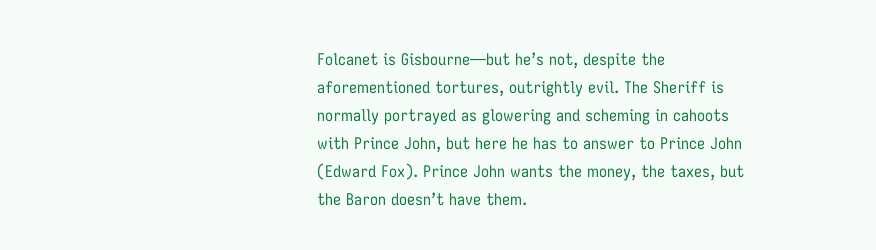Folcanet is Gisbourne—but he’s not, despite the aforementioned tortures, outrightly evil. The Sheriff is normally portrayed as glowering and scheming in cahoots with Prince John, but here he has to answer to Prince John (Edward Fox). Prince John wants the money, the taxes, but the Baron doesn’t have them.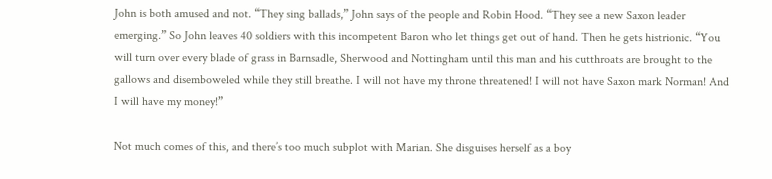John is both amused and not. “They sing ballads,” John says of the people and Robin Hood. “They see a new Saxon leader emerging.” So John leaves 40 soldiers with this incompetent Baron who let things get out of hand. Then he gets histrionic. “You will turn over every blade of grass in Barnsadle, Sherwood and Nottingham until this man and his cutthroats are brought to the gallows and disemboweled while they still breathe. I will not have my throne threatened! I will not have Saxon mark Norman! And I will have my money!”

Not much comes of this, and there’s too much subplot with Marian. She disguises herself as a boy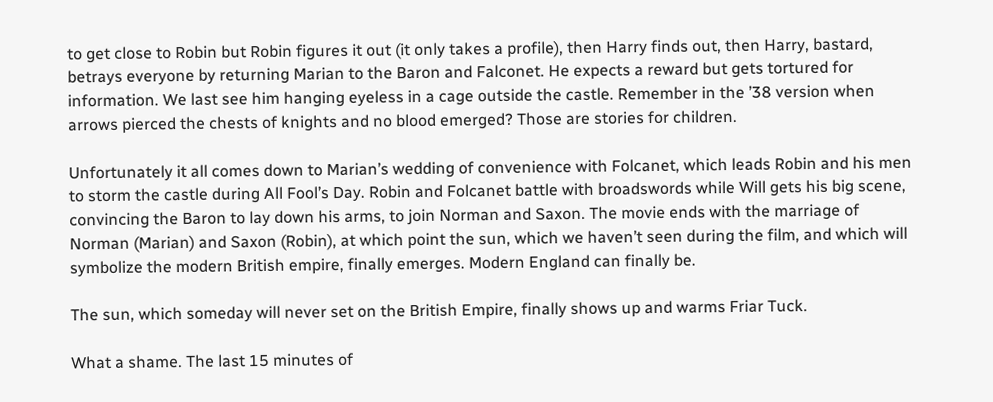to get close to Robin but Robin figures it out (it only takes a profile), then Harry finds out, then Harry, bastard, betrays everyone by returning Marian to the Baron and Falconet. He expects a reward but gets tortured for information. We last see him hanging eyeless in a cage outside the castle. Remember in the ’38 version when arrows pierced the chests of knights and no blood emerged? Those are stories for children.

Unfortunately it all comes down to Marian’s wedding of convenience with Folcanet, which leads Robin and his men to storm the castle during All Fool’s Day. Robin and Folcanet battle with broadswords while Will gets his big scene, convincing the Baron to lay down his arms, to join Norman and Saxon. The movie ends with the marriage of Norman (Marian) and Saxon (Robin), at which point the sun, which we haven’t seen during the film, and which will symbolize the modern British empire, finally emerges. Modern England can finally be.

The sun, which someday will never set on the British Empire, finally shows up and warms Friar Tuck.

What a shame. The last 15 minutes of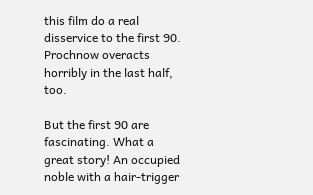this film do a real disservice to the first 90. Prochnow overacts horribly in the last half, too.

But the first 90 are fascinating. What a great story! An occupied noble with a hair-trigger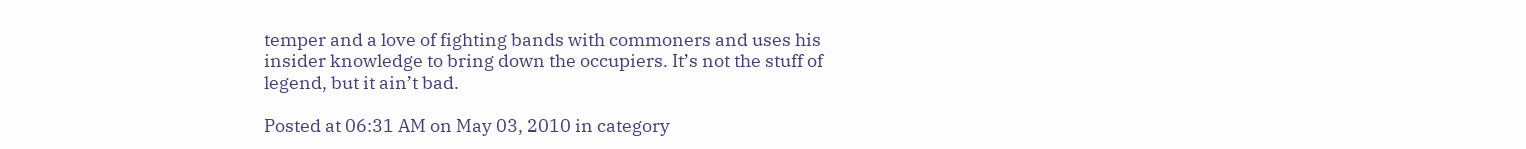temper and a love of fighting bands with commoners and uses his insider knowledge to bring down the occupiers. It’s not the stuff of legend, but it ain’t bad.

Posted at 06:31 AM on May 03, 2010 in category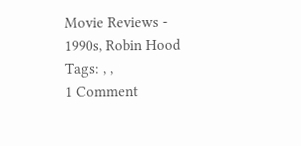Movie Reviews - 1990s, Robin Hood
Tags: , ,
1 Comment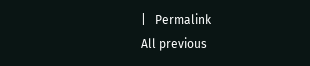|   Permalink
All previous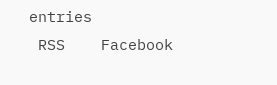entries
 RSS    Facebook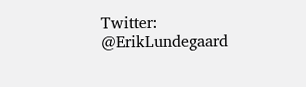Twitter: @ErikLundegaard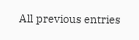All previous entries